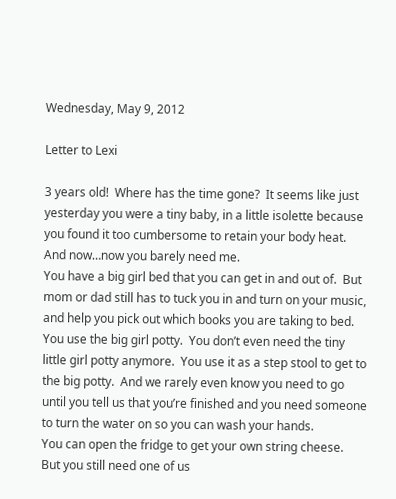Wednesday, May 9, 2012

Letter to Lexi

3 years old!  Where has the time gone?  It seems like just yesterday you were a tiny baby, in a little isolette because you found it too cumbersome to retain your body heat.  And now…now you barely need me.
You have a big girl bed that you can get in and out of.  But mom or dad still has to tuck you in and turn on your music, and help you pick out which books you are taking to bed.
You use the big girl potty.  You don’t even need the tiny little girl potty anymore.  You use it as a step stool to get to the big potty.  And we rarely even know you need to go until you tell us that you’re finished and you need someone to turn the water on so you can wash your hands.
You can open the fridge to get your own string cheese.  But you still need one of us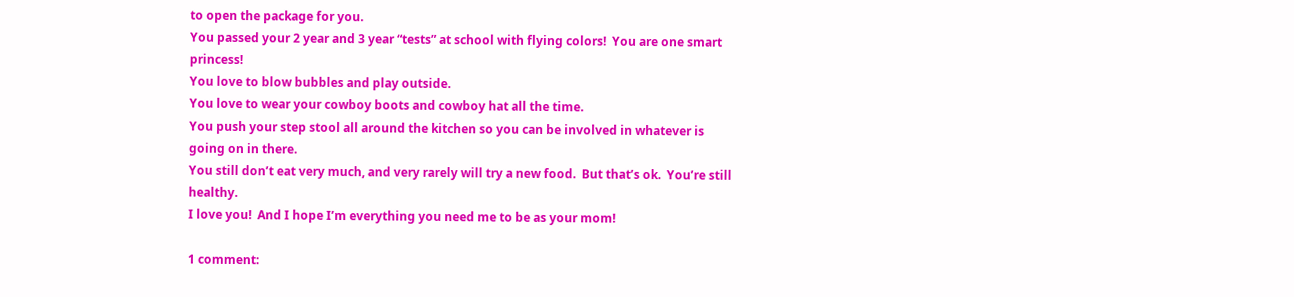to open the package for you.
You passed your 2 year and 3 year “tests” at school with flying colors!  You are one smart princess!
You love to blow bubbles and play outside.
You love to wear your cowboy boots and cowboy hat all the time.
You push your step stool all around the kitchen so you can be involved in whatever is going on in there.
You still don’t eat very much, and very rarely will try a new food.  But that’s ok.  You’re still healthy.
I love you!  And I hope I’m everything you need me to be as your mom!

1 comment: